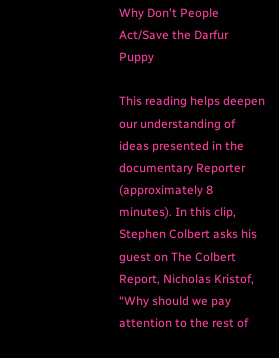Why Don't People Act/Save the Darfur Puppy

This reading helps deepen our understanding of ideas presented in the documentary Reporter (approximately 8 minutes). In this clip, Stephen Colbert asks his guest on The Colbert Report, Nicholas Kristof, “Why should we pay attention to the rest of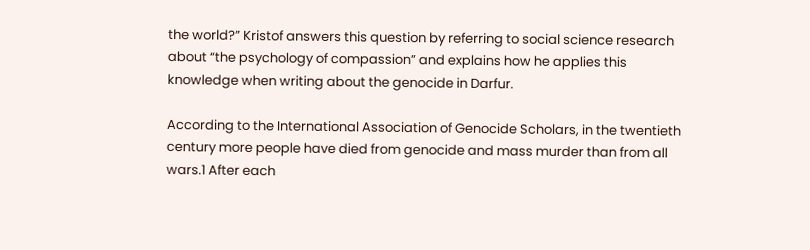the world?” Kristof answers this question by referring to social science research about “the psychology of compassion” and explains how he applies this knowledge when writing about the genocide in Darfur.

According to the International Association of Genocide Scholars, in the twentieth century more people have died from genocide and mass murder than from all wars.1 After each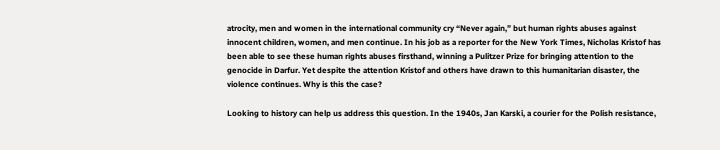atrocity, men and women in the international community cry “Never again,” but human rights abuses against innocent children, women, and men continue. In his job as a reporter for the New York Times, Nicholas Kristof has been able to see these human rights abuses firsthand, winning a Pulitzer Prize for bringing attention to the genocide in Darfur. Yet despite the attention Kristof and others have drawn to this humanitarian disaster, the violence continues. Why is this the case?

Looking to history can help us address this question. In the 1940s, Jan Karski, a courier for the Polish resistance,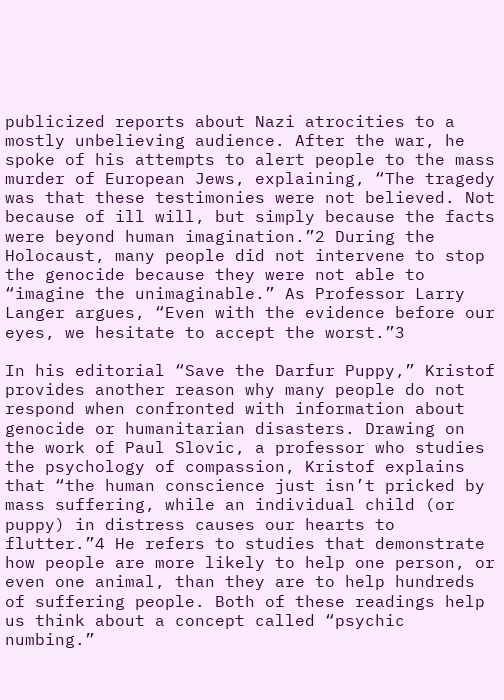publicized reports about Nazi atrocities to a mostly unbelieving audience. After the war, he spoke of his attempts to alert people to the mass murder of European Jews, explaining, “The tragedy was that these testimonies were not believed. Not because of ill will, but simply because the facts were beyond human imagination.”2 During the Holocaust, many people did not intervene to stop the genocide because they were not able to “imagine the unimaginable.” As Professor Larry Langer argues, “Even with the evidence before our eyes, we hesitate to accept the worst.”3

In his editorial “Save the Darfur Puppy,” Kristof provides another reason why many people do not respond when confronted with information about genocide or humanitarian disasters. Drawing on the work of Paul Slovic, a professor who studies the psychology of compassion, Kristof explains that “the human conscience just isn’t pricked by mass suffering, while an individual child (or puppy) in distress causes our hearts to flutter.”4 He refers to studies that demonstrate how people are more likely to help one person, or even one animal, than they are to help hundreds of suffering people. Both of these readings help us think about a concept called “psychic numbing.”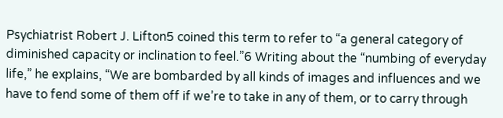Psychiatrist Robert J. Lifton5 coined this term to refer to “a general category of diminished capacity or inclination to feel.”6 Writing about the “numbing of everyday life,” he explains, “We are bombarded by all kinds of images and influences and we have to fend some of them off if we’re to take in any of them, or to carry through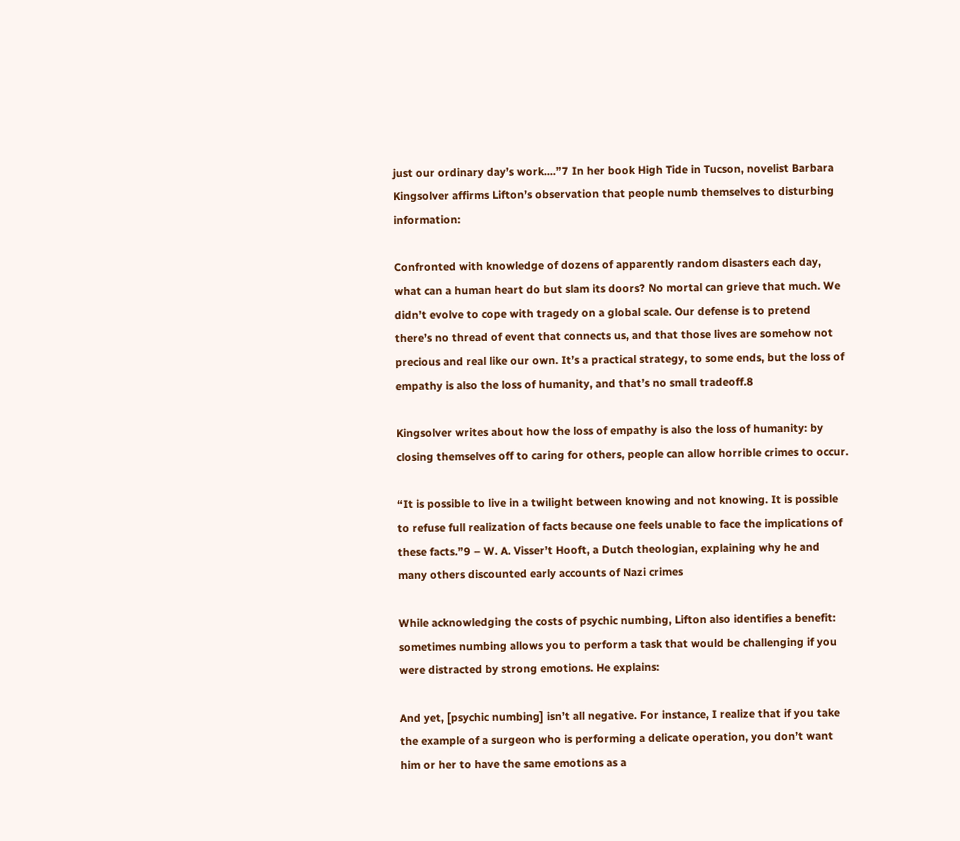just our ordinary day’s work....”7 In her book High Tide in Tucson, novelist Barbara Kingsolver affirms Lifton’s observation that people numb themselves to disturbing information:

Confronted with knowledge of dozens of apparently random disasters each day, what can a human heart do but slam its doors? No mortal can grieve that much. We didn’t evolve to cope with tragedy on a global scale. Our defense is to pretend there’s no thread of event that connects us, and that those lives are somehow not precious and real like our own. It’s a practical strategy, to some ends, but the loss of empathy is also the loss of humanity, and that’s no small tradeoff.8

Kingsolver writes about how the loss of empathy is also the loss of humanity: by closing themselves off to caring for others, people can allow horrible crimes to occur.

“It is possible to live in a twilight between knowing and not knowing. It is possible to refuse full realization of facts because one feels unable to face the implications of these facts.”9 – W. A. Visser’t Hooft, a Dutch theologian, explaining why he and many others discounted early accounts of Nazi crimes

While acknowledging the costs of psychic numbing, Lifton also identifies a benefit: sometimes numbing allows you to perform a task that would be challenging if you were distracted by strong emotions. He explains:

And yet, [psychic numbing] isn’t all negative. For instance, I realize that if you take the example of a surgeon who is performing a delicate operation, you don’t want him or her to have the same emotions as a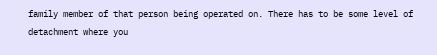family member of that person being operated on. There has to be some level of detachment where you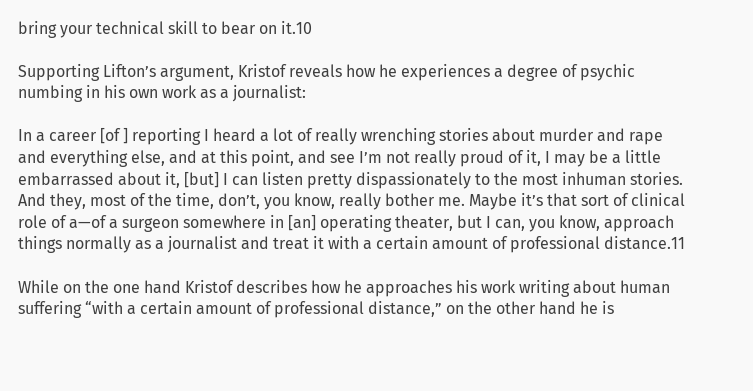bring your technical skill to bear on it.10

Supporting Lifton’s argument, Kristof reveals how he experiences a degree of psychic numbing in his own work as a journalist:

In a career [of ] reporting I heard a lot of really wrenching stories about murder and rape and everything else, and at this point, and see I’m not really proud of it, I may be a little embarrassed about it, [but] I can listen pretty dispassionately to the most inhuman stories. And they, most of the time, don’t, you know, really bother me. Maybe it’s that sort of clinical role of a—of a surgeon somewhere in [an] operating theater, but I can, you know, approach things normally as a journalist and treat it with a certain amount of professional distance.11

While on the one hand Kristof describes how he approaches his work writing about human suffering “with a certain amount of professional distance,” on the other hand he is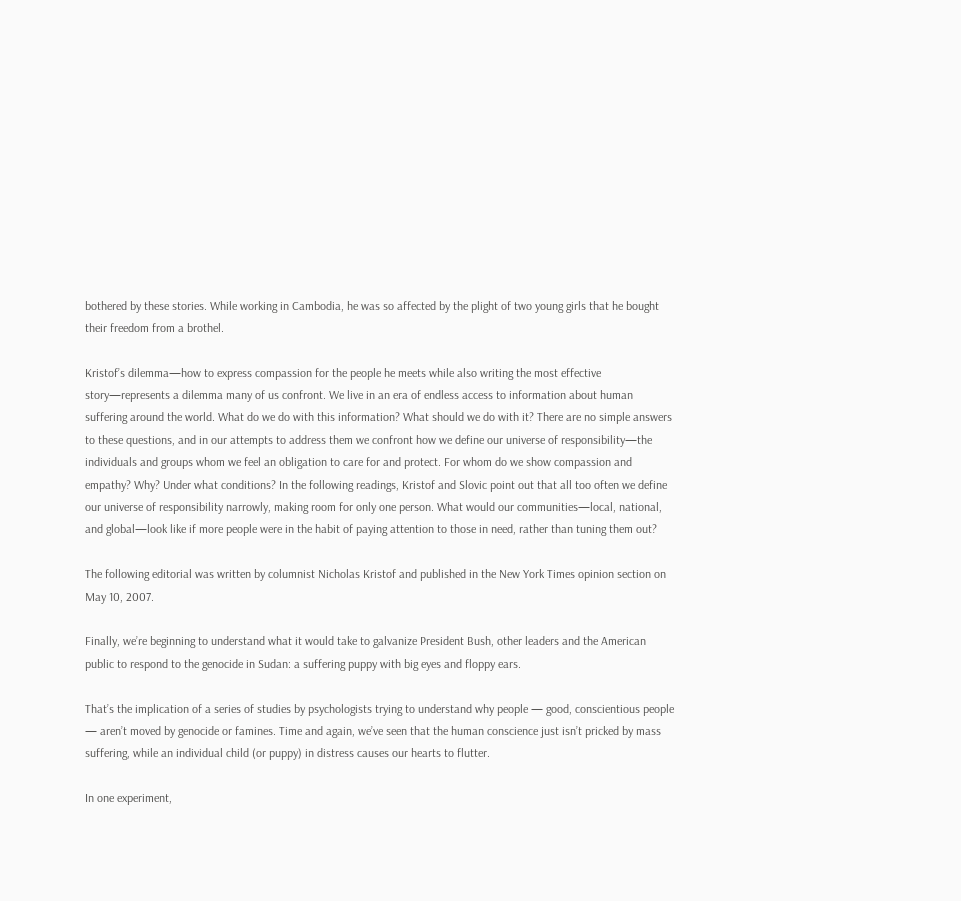bothered by these stories. While working in Cambodia, he was so affected by the plight of two young girls that he bought their freedom from a brothel.

Kristof’s dilemma—how to express compassion for the people he meets while also writing the most effective story—represents a dilemma many of us confront. We live in an era of endless access to information about human suffering around the world. What do we do with this information? What should we do with it? There are no simple answers to these questions, and in our attempts to address them we confront how we define our universe of responsibility—the individuals and groups whom we feel an obligation to care for and protect. For whom do we show compassion and empathy? Why? Under what conditions? In the following readings, Kristof and Slovic point out that all too often we define our universe of responsibility narrowly, making room for only one person. What would our communities—local, national, and global—look like if more people were in the habit of paying attention to those in need, rather than tuning them out?

The following editorial was written by columnist Nicholas Kristof and published in the New York Times opinion section on May 10, 2007.

Finally, we’re beginning to understand what it would take to galvanize President Bush, other leaders and the American public to respond to the genocide in Sudan: a suffering puppy with big eyes and floppy ears.

That’s the implication of a series of studies by psychologists trying to understand why people — good, conscientious people — aren’t moved by genocide or famines. Time and again, we’ve seen that the human conscience just isn’t pricked by mass suffering, while an individual child (or puppy) in distress causes our hearts to flutter.

In one experiment,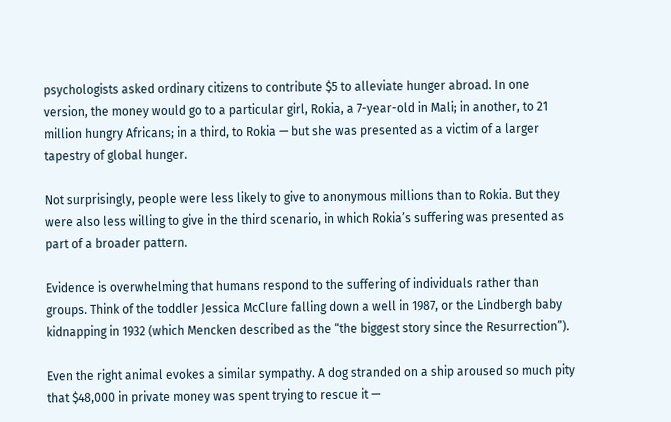psychologists asked ordinary citizens to contribute $5 to alleviate hunger abroad. In one version, the money would go to a particular girl, Rokia, a 7-year-old in Mali; in another, to 21 million hungry Africans; in a third, to Rokia — but she was presented as a victim of a larger tapestry of global hunger.

Not surprisingly, people were less likely to give to anonymous millions than to Rokia. But they were also less willing to give in the third scenario, in which Rokia’s suffering was presented as part of a broader pattern.

Evidence is overwhelming that humans respond to the suffering of individuals rather than groups. Think of the toddler Jessica McClure falling down a well in 1987, or the Lindbergh baby kidnapping in 1932 (which Mencken described as the “the biggest story since the Resurrection”).

Even the right animal evokes a similar sympathy. A dog stranded on a ship aroused so much pity that $48,000 in private money was spent trying to rescue it —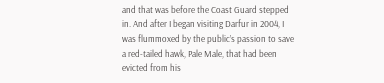and that was before the Coast Guard stepped in. And after I began visiting Darfur in 2004, I was flummoxed by the public’s passion to save a red-tailed hawk, Pale Male, that had been evicted from his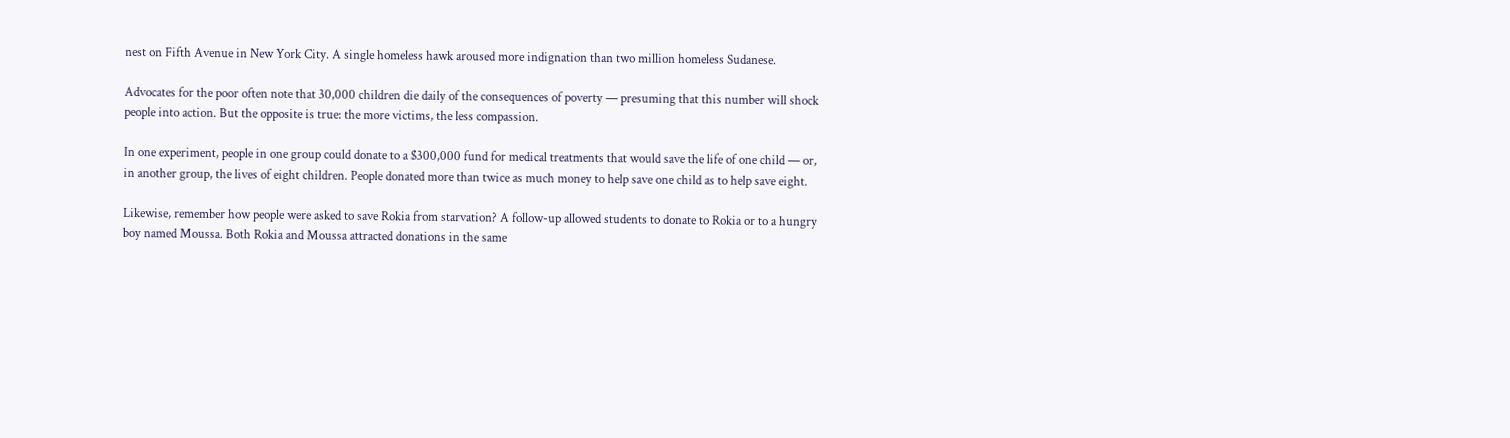nest on Fifth Avenue in New York City. A single homeless hawk aroused more indignation than two million homeless Sudanese.

Advocates for the poor often note that 30,000 children die daily of the consequences of poverty — presuming that this number will shock people into action. But the opposite is true: the more victims, the less compassion.

In one experiment, people in one group could donate to a $300,000 fund for medical treatments that would save the life of one child — or, in another group, the lives of eight children. People donated more than twice as much money to help save one child as to help save eight.

Likewise, remember how people were asked to save Rokia from starvation? A follow-up allowed students to donate to Rokia or to a hungry boy named Moussa. Both Rokia and Moussa attracted donations in the same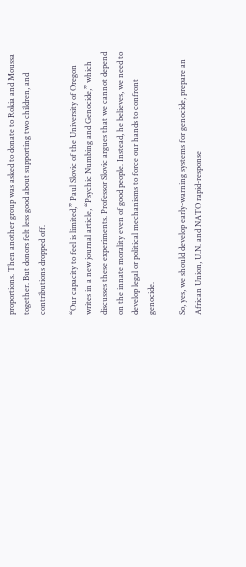proportions. Then another group was asked to donate to Rokia and Moussa together. But donors felt less good about supporting two children, and contributions dropped off.

“Our capacity to feel is limited,” Paul Slovic of the University of Oregon writes in a new journal article, “Psychic Numbing and Genocide,” which discusses these experiments. Professor Slovic argues that we cannot depend on the innate morality even of good people. Instead, he believes, we need to develop legal or political mechanisms to force our hands to confront genocide.

So, yes, we should develop early-warning systems for genocide, prepare an African Union, U.N. and NATO rapid-response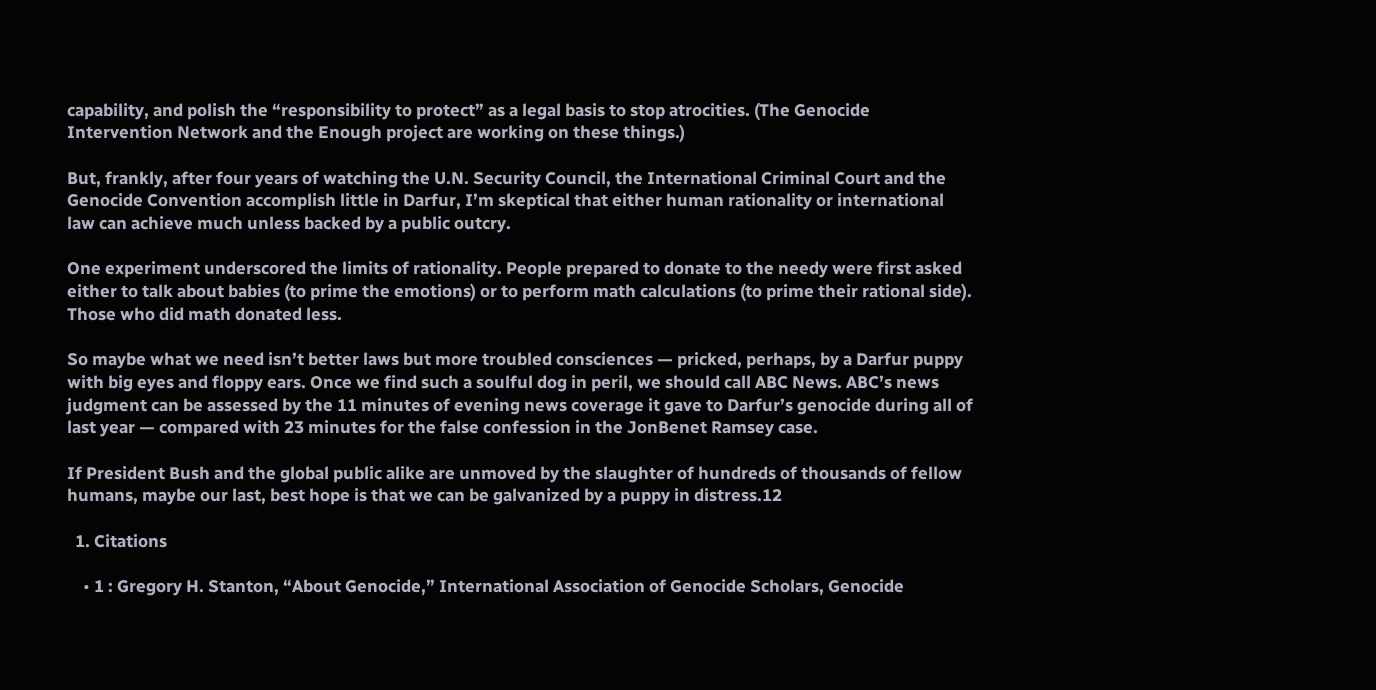capability, and polish the “responsibility to protect” as a legal basis to stop atrocities. (The Genocide Intervention Network and the Enough project are working on these things.)

But, frankly, after four years of watching the U.N. Security Council, the International Criminal Court and the Genocide Convention accomplish little in Darfur, I’m skeptical that either human rationality or international law can achieve much unless backed by a public outcry.

One experiment underscored the limits of rationality. People prepared to donate to the needy were first asked either to talk about babies (to prime the emotions) or to perform math calculations (to prime their rational side). Those who did math donated less.

So maybe what we need isn’t better laws but more troubled consciences — pricked, perhaps, by a Darfur puppy with big eyes and floppy ears. Once we find such a soulful dog in peril, we should call ABC News. ABC’s news judgment can be assessed by the 11 minutes of evening news coverage it gave to Darfur’s genocide during all of last year — compared with 23 minutes for the false confession in the JonBenet Ramsey case.

If President Bush and the global public alike are unmoved by the slaughter of hundreds of thousands of fellow humans, maybe our last, best hope is that we can be galvanized by a puppy in distress.12

  1. Citations

    • 1 : Gregory H. Stanton, “About Genocide,” International Association of Genocide Scholars, Genocide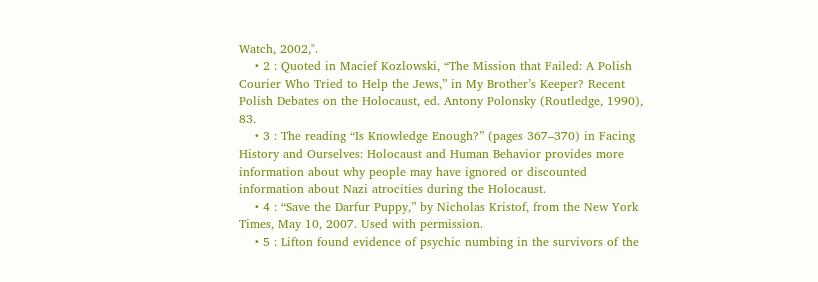Watch, 2002,".
    • 2 : Quoted in Macief Kozlowski, “The Mission that Failed: A Polish Courier Who Tried to Help the Jews,” in My Brother’s Keeper? Recent Polish Debates on the Holocaust, ed. Antony Polonsky (Routledge, 1990), 83.
    • 3 : The reading “Is Knowledge Enough?” (pages 367–370) in Facing History and Ourselves: Holocaust and Human Behavior provides more information about why people may have ignored or discounted information about Nazi atrocities during the Holocaust.
    • 4 : “Save the Darfur Puppy,” by Nicholas Kristof, from the New York Times, May 10, 2007. Used with permission.
    • 5 : Lifton found evidence of psychic numbing in the survivors of the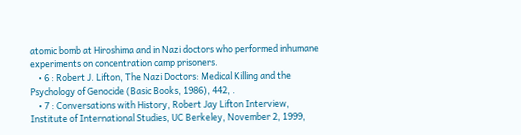atomic bomb at Hiroshima and in Nazi doctors who performed inhumane experiments on concentration camp prisoners.
    • 6 : Robert J. Lifton, The Nazi Doctors: Medical Killing and the Psychology of Genocide (Basic Books, 1986), 442, .
    • 7 : Conversations with History, Robert Jay Lifton Interview, Institute of International Studies, UC Berkeley, November 2, 1999,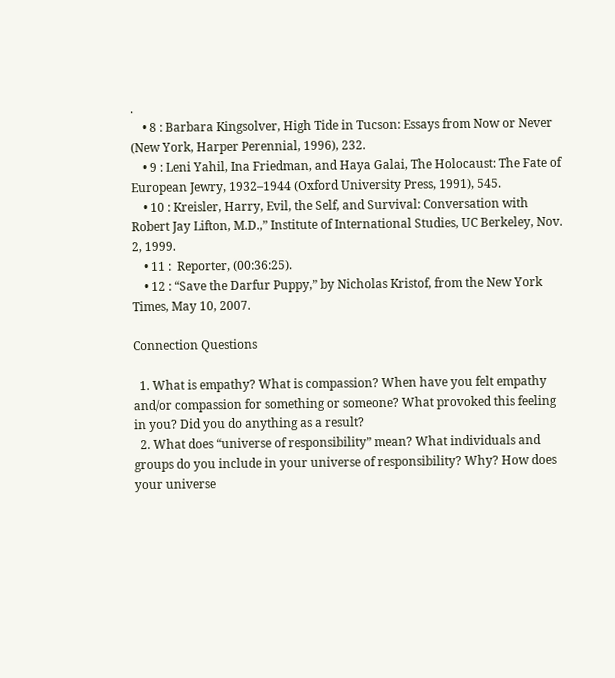.
    • 8 : Barbara Kingsolver, High Tide in Tucson: Essays from Now or Never (New York, Harper Perennial, 1996), 232.
    • 9 : Leni Yahil, Ina Friedman, and Haya Galai, The Holocaust: The Fate of European Jewry, 1932–1944 (Oxford University Press, 1991), 545.
    • 10 : Kreisler, Harry, Evil, the Self, and Survival: Conversation with Robert Jay Lifton, M.D.,” Institute of International Studies, UC Berkeley, Nov. 2, 1999.
    • 11 :  Reporter, (00:36:25).
    • 12 : “Save the Darfur Puppy,” by Nicholas Kristof, from the New York Times, May 10, 2007.

Connection Questions

  1. What is empathy? What is compassion? When have you felt empathy and/or compassion for something or someone? What provoked this feeling in you? Did you do anything as a result?
  2. What does “universe of responsibility” mean? What individuals and groups do you include in your universe of responsibility? Why? How does your universe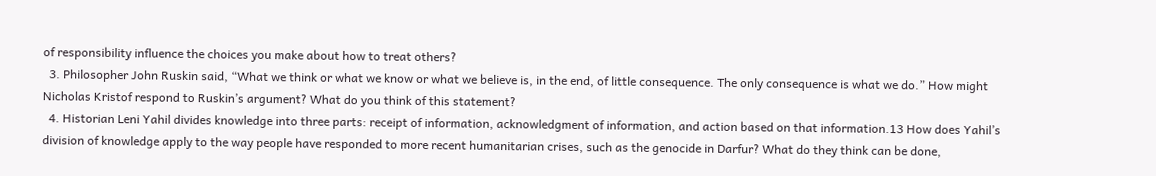of responsibility influence the choices you make about how to treat others?
  3. Philosopher John Ruskin said, “What we think or what we know or what we believe is, in the end, of little consequence. The only consequence is what we do.” How might Nicholas Kristof respond to Ruskin’s argument? What do you think of this statement?
  4. Historian Leni Yahil divides knowledge into three parts: receipt of information, acknowledgment of information, and action based on that information.13 How does Yahil’s division of knowledge apply to the way people have responded to more recent humanitarian crises, such as the genocide in Darfur? What do they think can be done,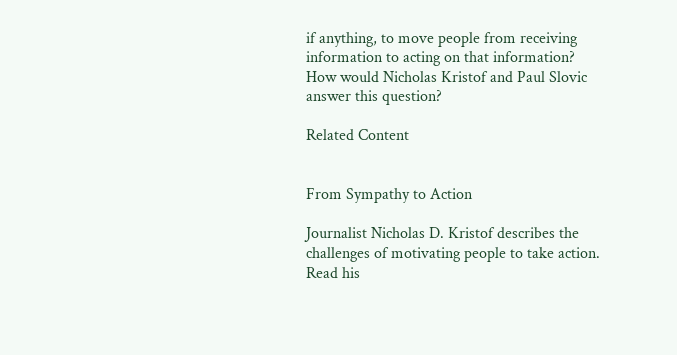if anything, to move people from receiving information to acting on that information? How would Nicholas Kristof and Paul Slovic answer this question?

Related Content


From Sympathy to Action

Journalist Nicholas D. Kristof describes the challenges of motivating people to take action. Read his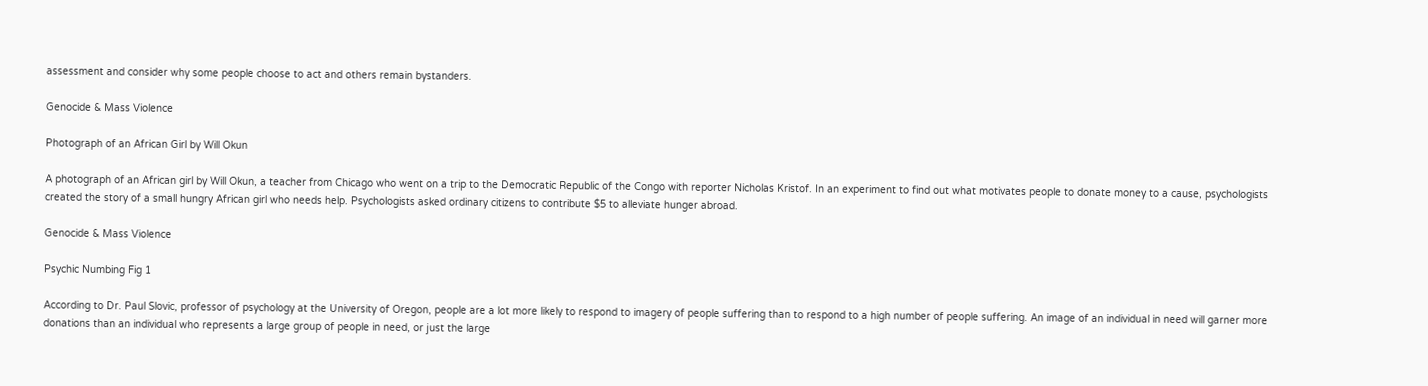assessment and consider why some people choose to act and others remain bystanders.

Genocide & Mass Violence

Photograph of an African Girl by Will Okun

A photograph of an African girl by Will Okun, a teacher from Chicago who went on a trip to the Democratic Republic of the Congo with reporter Nicholas Kristof. In an experiment to find out what motivates people to donate money to a cause, psychologists created the story of a small hungry African girl who needs help. Psychologists asked ordinary citizens to contribute $5 to alleviate hunger abroad.

Genocide & Mass Violence

Psychic Numbing Fig 1

According to Dr. Paul Slovic, professor of psychology at the University of Oregon, people are a lot more likely to respond to imagery of people suffering than to respond to a high number of people suffering. An image of an individual in need will garner more donations than an individual who represents a large group of people in need, or just the large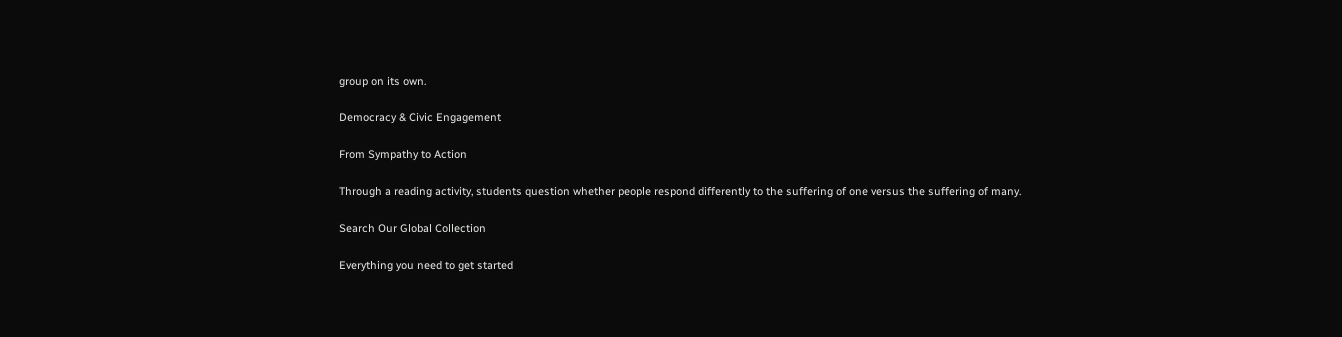group on its own.

Democracy & Civic Engagement

From Sympathy to Action

Through a reading activity, students question whether people respond differently to the suffering of one versus the suffering of many.

Search Our Global Collection

Everything you need to get started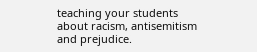teaching your students about racism, antisemitism and prejudice.